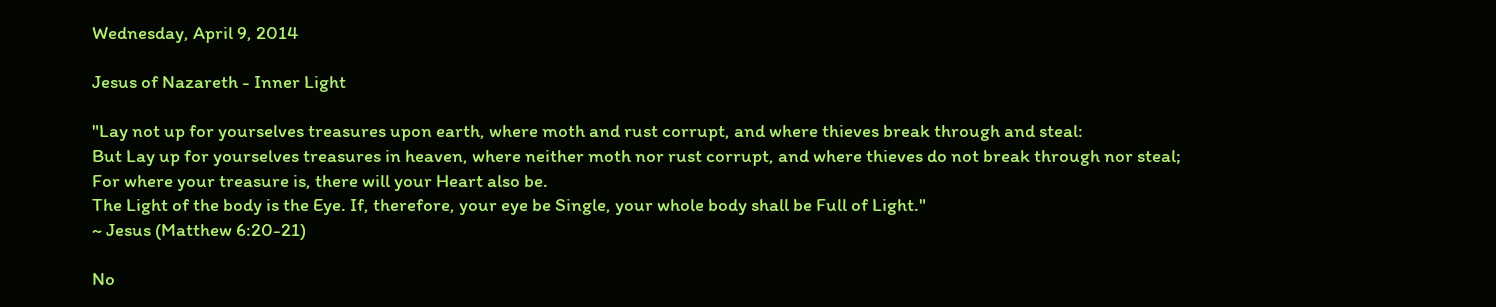Wednesday, April 9, 2014

Jesus of Nazareth - Inner Light

"Lay not up for yourselves treasures upon earth, where moth and rust corrupt, and where thieves break through and steal:
But Lay up for yourselves treasures in heaven, where neither moth nor rust corrupt, and where thieves do not break through nor steal;
For where your treasure is, there will your Heart also be.
The Light of the body is the Eye. If, therefore, your eye be Single, your whole body shall be Full of Light."
~ Jesus (Matthew 6:20-21)

No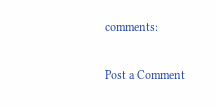comments:

Post a Comment